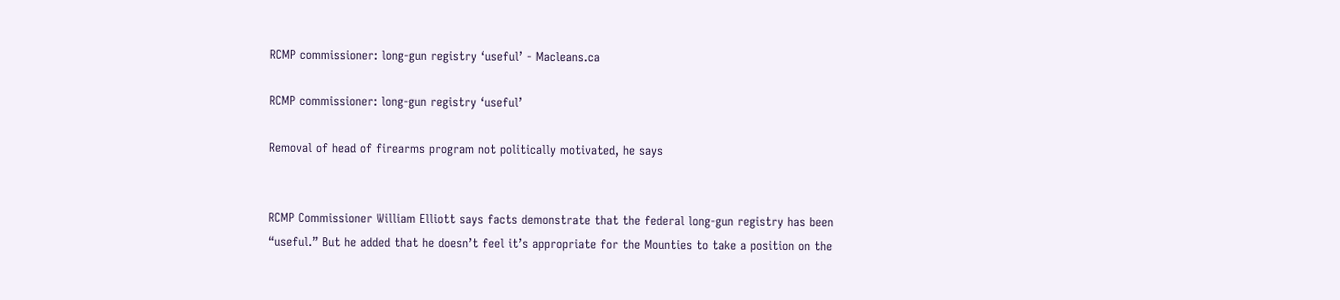RCMP commissioner: long-gun registry ‘useful’ - Macleans.ca

RCMP commissioner: long-gun registry ‘useful’

Removal of head of firearms program not politically motivated, he says


RCMP Commissioner William Elliott says facts demonstrate that the federal long-gun registry has been “useful.” But he added that he doesn’t feel it’s appropriate for the Mounties to take a position on the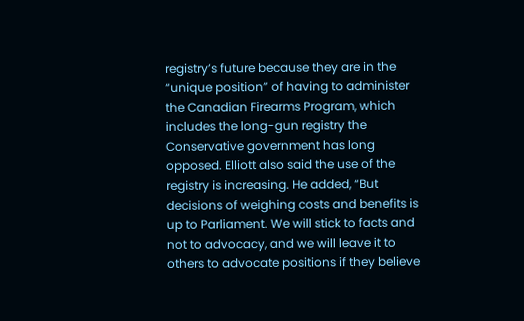registry’s future because they are in the “unique position” of having to administer the Canadian Firearms Program, which includes the long-gun registry the Conservative government has long opposed. Elliott also said the use of the registry is increasing. He added, “But decisions of weighing costs and benefits is up to Parliament. We will stick to facts and not to advocacy, and we will leave it to others to advocate positions if they believe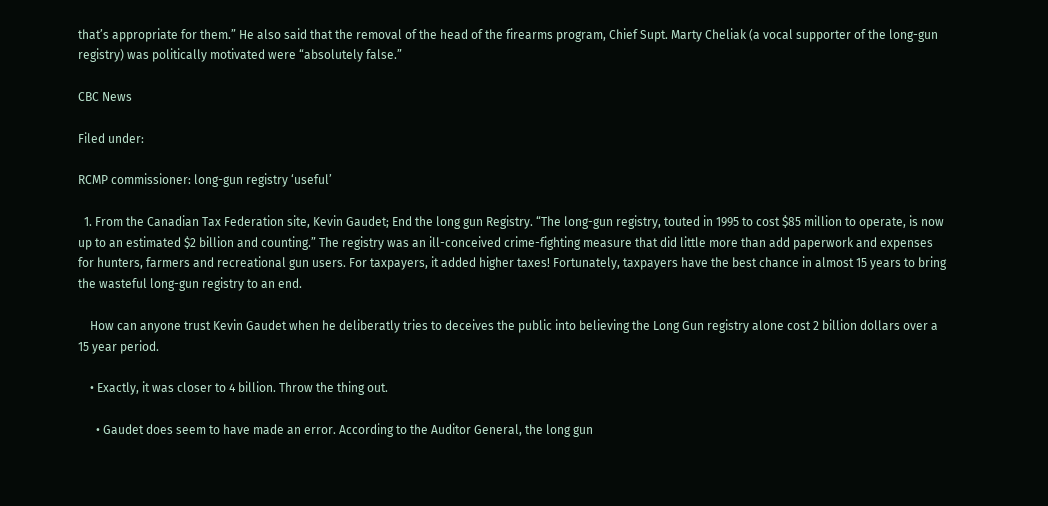that’s appropriate for them.” He also said that the removal of the head of the firearms program, Chief Supt. Marty Cheliak (a vocal supporter of the long-gun registry) was politically motivated were “absolutely false.”

CBC News

Filed under:

RCMP commissioner: long-gun registry ‘useful’

  1. From the Canadian Tax Federation site, Kevin Gaudet; End the long gun Registry. “The long-gun registry, touted in 1995 to cost $85 million to operate, is now up to an estimated $2 billion and counting.” The registry was an ill-conceived crime-fighting measure that did little more than add paperwork and expenses for hunters, farmers and recreational gun users. For taxpayers, it added higher taxes! Fortunately, taxpayers have the best chance in almost 15 years to bring the wasteful long-gun registry to an end.

    How can anyone trust Kevin Gaudet when he deliberatly tries to deceives the public into believing the Long Gun registry alone cost 2 billion dollars over a 15 year period.

    • Exactly, it was closer to 4 billion. Throw the thing out.

      • Gaudet does seem to have made an error. According to the Auditor General, the long gun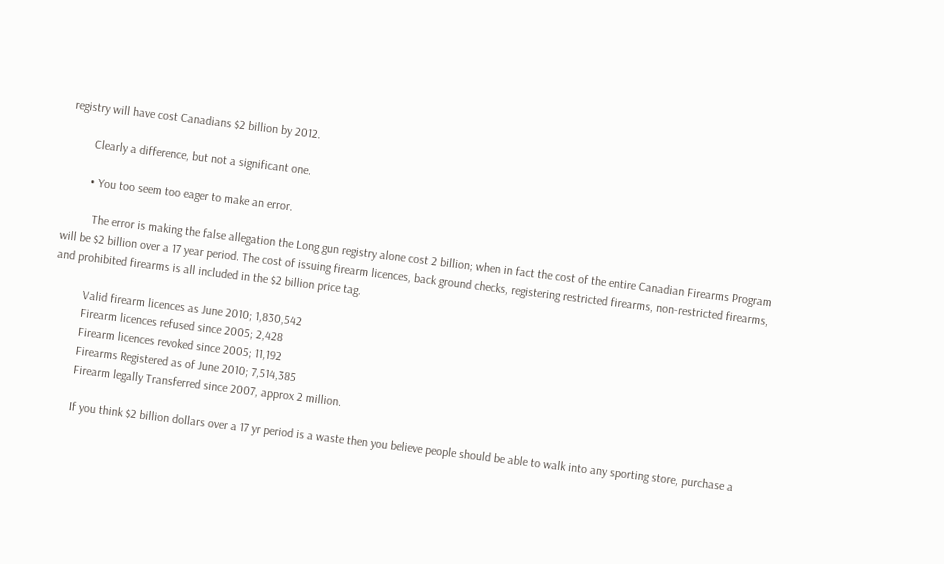registry will have cost Canadians $2 billion by 2012.

        Clearly a difference, but not a significant one.

        • You too seem too eager to make an error.

          The error is making the false allegation the Long gun registry alone cost 2 billion; when in fact the cost of the entire Canadian Firearms Program will be $2 billion over a 17 year period. The cost of issuing firearm licences, back ground checks, registering restricted firearms, non-restricted firearms, and prohibited firearms is all included in the $2 billion price tag.

          Valid firearm licences as June 2010; 1,830,542
          Firearm licences refused since 2005; 2,428
          Firearm licences revoked since 2005; 11,192
          Firearms Registered as of June 2010; 7,514,385
          Firearm legally Transferred since 2007, approx 2 million.

          If you think $2 billion dollars over a 17 yr period is a waste then you believe people should be able to walk into any sporting store, purchase a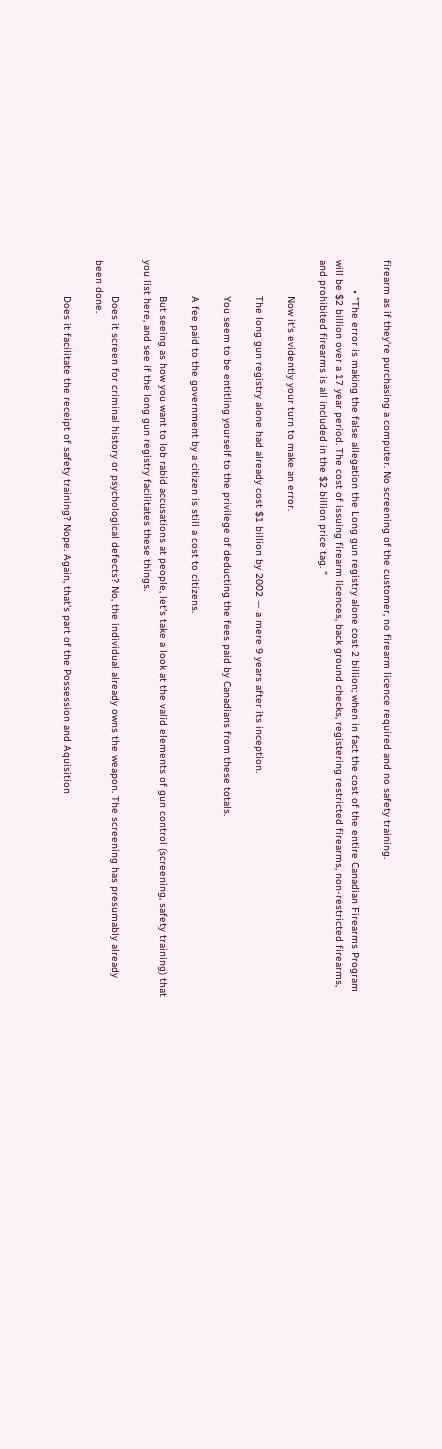firearm as if they're purchasing a computer. No screening of the customer, no firearm licence required and no safety training.

          • "The error is making the false allegation the Long gun registry alone cost 2 billion; when in fact the cost of the entire Canadian Firearms Program will be $2 billion over a 17 year period. The cost of issuing firearm licences, back ground checks, registering restricted firearms, non-restricted firearms, and prohibited firearms is all included in the $2 billion price tag. "

            Now it's evidently your turn to make an error.

            The long gun registry alone had already cost $1 billion by 2002 — a mere 9 years after its inception.

            You seem to be entitling yourself to the privilege of deducting the fees paid by Canadians from these totals.

            A fee paid to the government by a citizen is still a cost to citizens.

            But seeing as how you want to lob rabid accusations at people, let's take a look at the valid elements of gun control (screening, safety training) that you list here, and see if the long gun registry facilitates these things.

            Does it screen for criminal history or psychological defects? No, the individual already owns the weapon. The screening has presumably already been done.

            Does it facilitate the receipt of safety training? Nope. Again, that's part of the Possession and Aquisition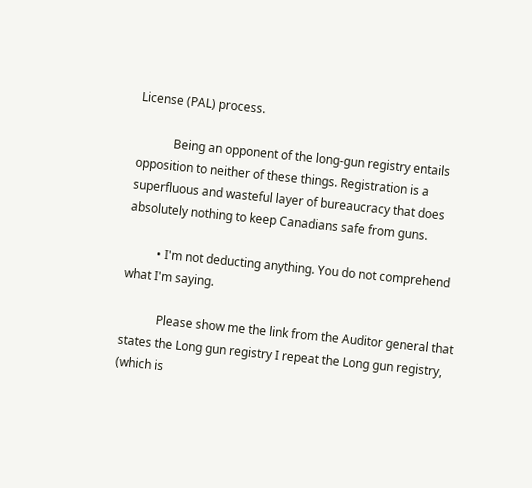License (PAL) process.

            Being an opponent of the long-gun registry entails opposition to neither of these things. Registration is a superfluous and wasteful layer of bureaucracy that does absolutely nothing to keep Canadians safe from guns.

          • I'm not deducting anything. You do not comprehend what I'm saying.

            Please show me the link from the Auditor general that states the Long gun registry I repeat the Long gun registry, (which is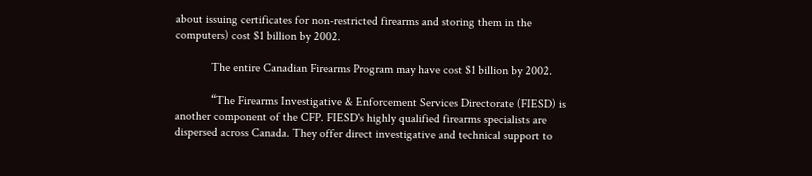about issuing certificates for non-restricted firearms and storing them in the computers) cost $1 billion by 2002.

            The entire Canadian Firearms Program may have cost $1 billion by 2002.

            “The Firearms Investigative & Enforcement Services Directorate (FIESD) is another component of the CFP. FIESD's highly qualified firearms specialists are dispersed across Canada. They offer direct investigative and technical support to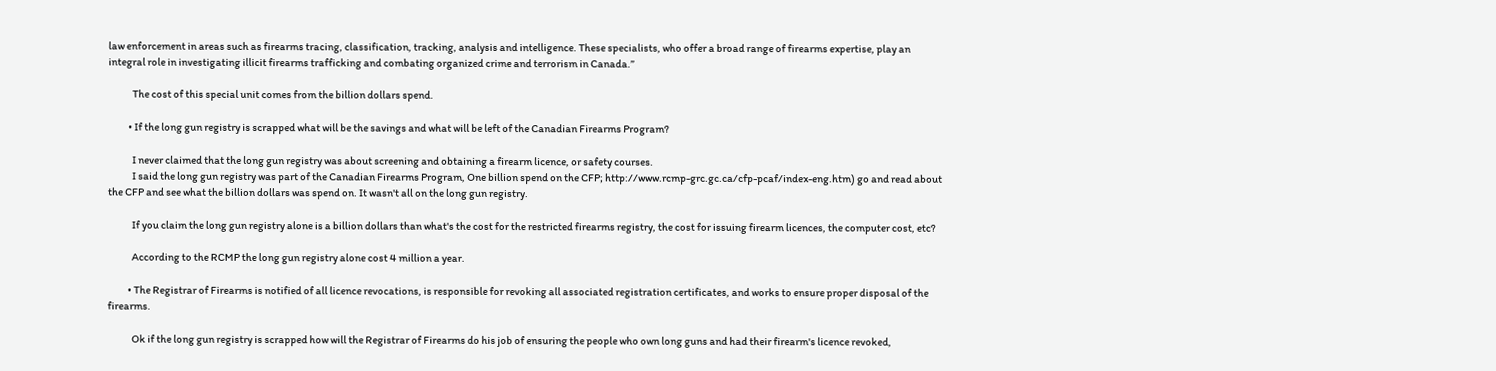law enforcement in areas such as firearms tracing, classification, tracking, analysis and intelligence. These specialists, who offer a broad range of firearms expertise, play an integral role in investigating illicit firearms trafficking and combating organized crime and terrorism in Canada.”

            The cost of this special unit comes from the billion dollars spend.

          • If the long gun registry is scrapped what will be the savings and what will be left of the Canadian Firearms Program?

            I never claimed that the long gun registry was about screening and obtaining a firearm licence, or safety courses.
            I said the long gun registry was part of the Canadian Firearms Program, One billion spend on the CFP; http://www.rcmp-grc.gc.ca/cfp-pcaf/index-eng.htm) go and read about the CFP and see what the billion dollars was spend on. It wasn't all on the long gun registry.

            If you claim the long gun registry alone is a billion dollars than what's the cost for the restricted firearms registry, the cost for issuing firearm licences, the computer cost, etc?

            According to the RCMP the long gun registry alone cost 4 million a year.

          • The Registrar of Firearms is notified of all licence revocations, is responsible for revoking all associated registration certificates, and works to ensure proper disposal of the firearms.

            Ok if the long gun registry is scrapped how will the Registrar of Firearms do his job of ensuring the people who own long guns and had their firearm's licence revoked,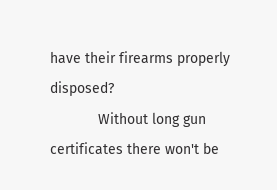have their firearms properly disposed?
            Without long gun certificates there won't be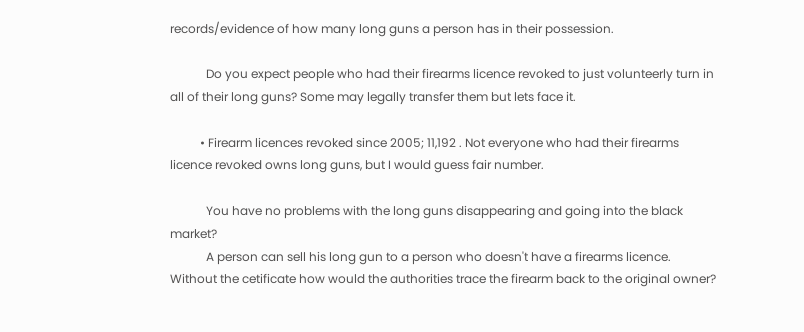records/evidence of how many long guns a person has in their possession.

            Do you expect people who had their firearms licence revoked to just volunteerly turn in all of their long guns? Some may legally transfer them but lets face it.

          • Firearm licences revoked since 2005; 11,192 . Not everyone who had their firearms licence revoked owns long guns, but I would guess fair number.

            You have no problems with the long guns disappearing and going into the black market?
            A person can sell his long gun to a person who doesn't have a firearms licence. Without the cetificate how would the authorities trace the firearm back to the original owner?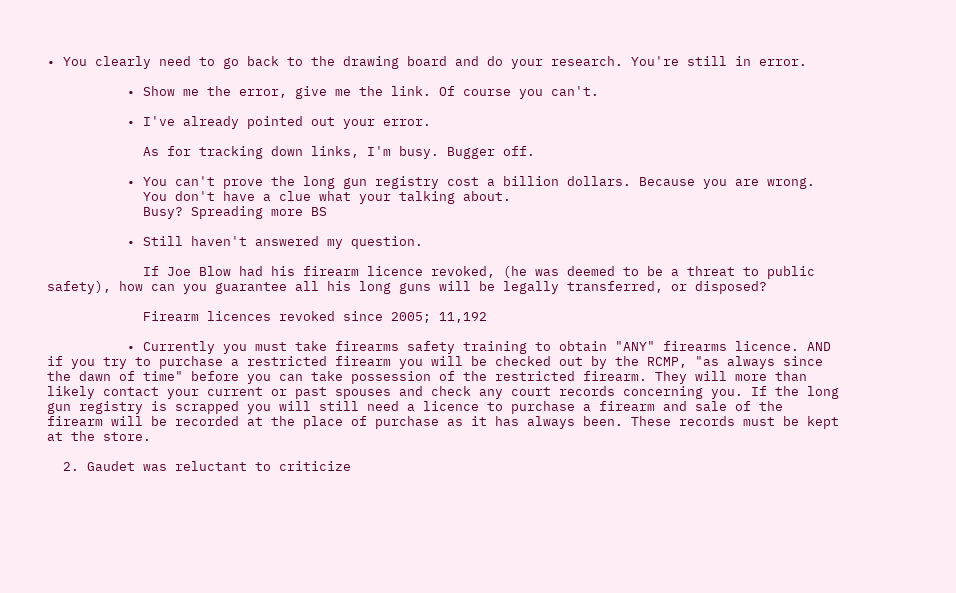• You clearly need to go back to the drawing board and do your research. You're still in error.

          • Show me the error, give me the link. Of course you can't.

          • I've already pointed out your error.

            As for tracking down links, I'm busy. Bugger off.

          • You can't prove the long gun registry cost a billion dollars. Because you are wrong.
            You don't have a clue what your talking about.
            Busy? Spreading more BS

          • Still haven't answered my question.

            If Joe Blow had his firearm licence revoked, (he was deemed to be a threat to public safety), how can you guarantee all his long guns will be legally transferred, or disposed?

            Firearm licences revoked since 2005; 11,192

          • Currently you must take firearms safety training to obtain "ANY" firearms licence. AND if you try to purchase a restricted firearm you will be checked out by the RCMP, "as always since the dawn of time" before you can take possession of the restricted firearm. They will more than likely contact your current or past spouses and check any court records concerning you. If the long gun registry is scrapped you will still need a licence to purchase a firearm and sale of the firearm will be recorded at the place of purchase as it has always been. These records must be kept at the store.

  2. Gaudet was reluctant to criticize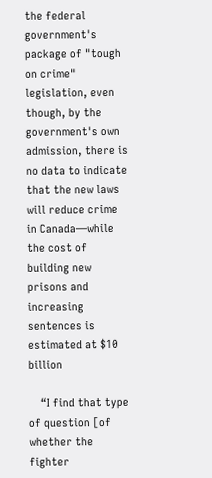the federal government's package of "tough on crime" legislation, even though, by the government's own admission, there is no data to indicate that the new laws will reduce crime in Canada—while the cost of building new prisons and increasing sentences is estimated at $10 billion

    “I find that type of question [of whether the fighter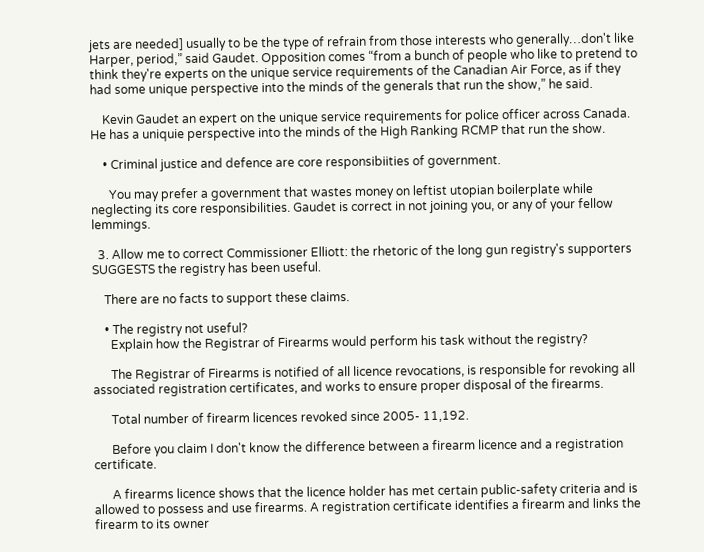jets are needed] usually to be the type of refrain from those interests who generally…don't like Harper, period,” said Gaudet. Opposition comes “from a bunch of people who like to pretend to think they're experts on the unique service requirements of the Canadian Air Force, as if they had some unique perspective into the minds of the generals that run the show,” he said.

    Kevin Gaudet an expert on the unique service requirements for police officer across Canada. He has a uniquie perspective into the minds of the High Ranking RCMP that run the show.

    • Criminal justice and defence are core responsibiities of government.

      You may prefer a government that wastes money on leftist utopian boilerplate while neglecting its core responsibilities. Gaudet is correct in not joining you, or any of your fellow lemmings.

  3. Allow me to correct Commissioner Elliott: the rhetoric of the long gun registry's supporters SUGGESTS the registry has been useful.

    There are no facts to support these claims.

    • The registry not useful?
      Explain how the Registrar of Firearms would perform his task without the registry?

      The Registrar of Firearms is notified of all licence revocations, is responsible for revoking all associated registration certificates, and works to ensure proper disposal of the firearms.

      Total number of firearm licences revoked since 2005- 11,192.

      Before you claim I don't know the difference between a firearm licence and a registration certificate.

      A firearms licence shows that the licence holder has met certain public-safety criteria and is allowed to possess and use firearms. A registration certificate identifies a firearm and links the firearm to its owner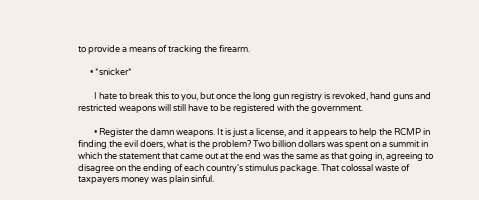to provide a means of tracking the firearm.

      • *snicker*

        I hate to break this to you, but once the long gun registry is revoked, hand guns and restricted weapons will still have to be registered with the government.

        • Register the damn weapons. It is just a license, and it appears to help the RCMP in finding the evil doers, what is the problem? Two billion dollars was spent on a summit in which the statement that came out at the end was the same as that going in, agreeing to disagree on the ending of each country's stimulus package. That colossal waste of taxpayers money was plain sinful.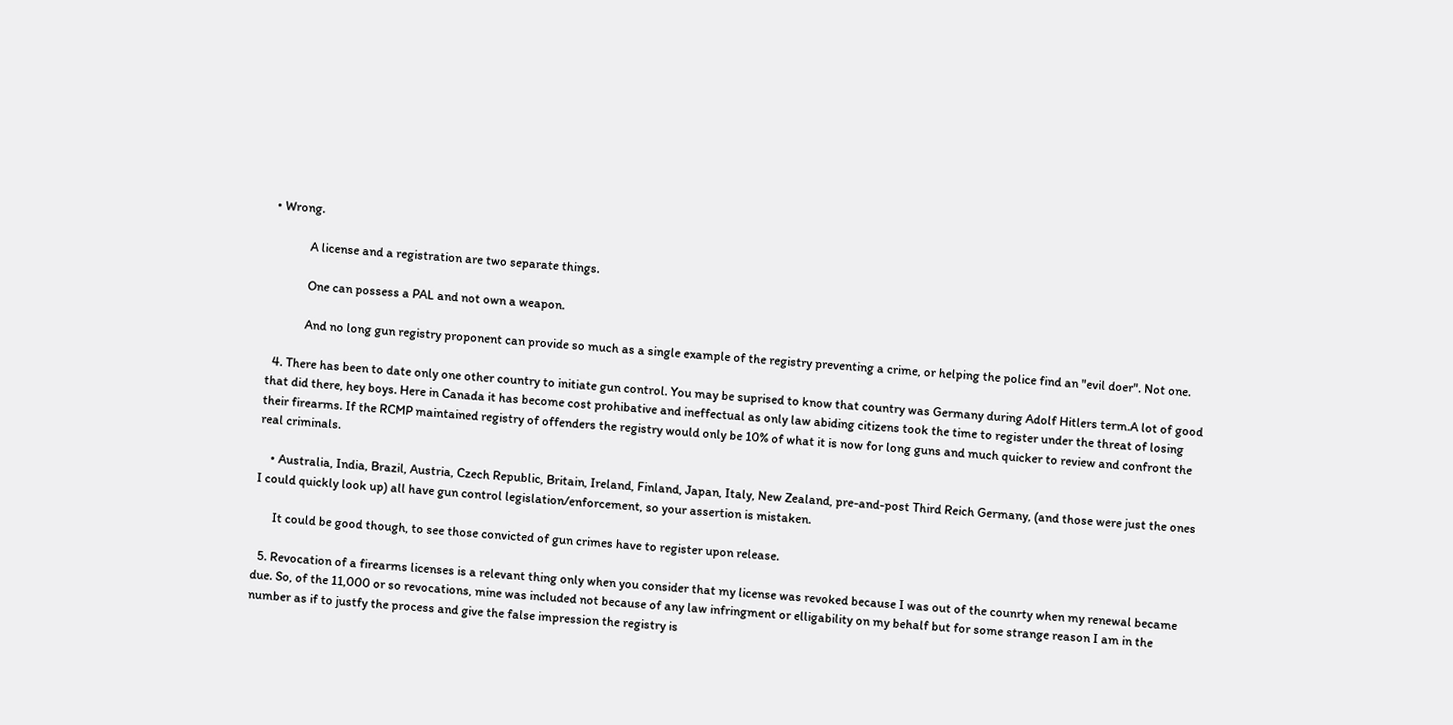• Wrong.

            A license and a registration are two separate things.

            One can possess a PAL and not own a weapon.

            And no long gun registry proponent can provide so much as a single example of the registry preventing a crime, or helping the police find an "evil doer". Not one.

  4. There has been to date only one other country to initiate gun control. You may be suprised to know that country was Germany during Adolf Hitlers term.A lot of good that did there, hey boys. Here in Canada it has become cost prohibative and ineffectual as only law abiding citizens took the time to register under the threat of losing their firearms. If the RCMP maintained registry of offenders the registry would only be 10% of what it is now for long guns and much quicker to review and confront the real criminals.

    • Australia, India, Brazil, Austria, Czech Republic, Britain, Ireland, Finland, Japan, Italy, New Zealand, pre-and-post Third Reich Germany, (and those were just the ones I could quickly look up) all have gun control legislation/enforcement, so your assertion is mistaken.

      It could be good though, to see those convicted of gun crimes have to register upon release.

  5. Revocation of a firearms licenses is a relevant thing only when you consider that my license was revoked because I was out of the counrty when my renewal became due. So, of the 11,000 or so revocations, mine was included not because of any law infringment or elligability on my behalf but for some strange reason I am in the number as if to justfy the process and give the false impression the registry is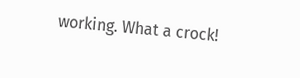working. What a crock!